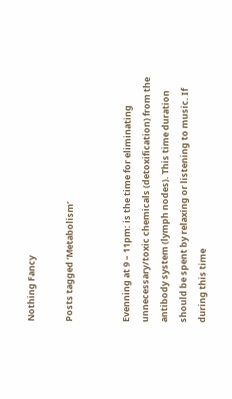Nothing Fancy

Posts tagged ‘Metabolism’


Evenning at 9 – 11pm: is the time for eliminating
unnecessary/toxic chemicals (detoxification) from the
antibody system (lymph nodes). This time duration
should be spent by relaxing or listening to music. If
during this time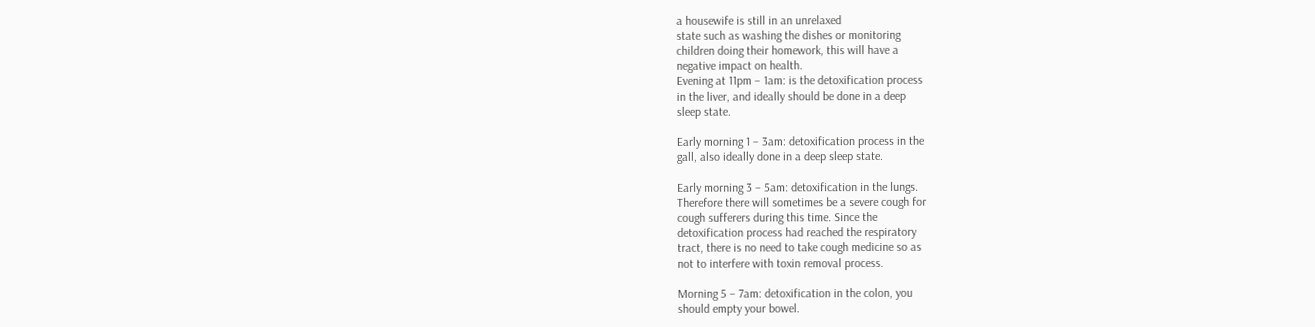a housewife is still in an unrelaxed
state such as washing the dishes or monitoring
children doing their homework, this will have a
negative impact on health.
Evening at 11pm – 1am: is the detoxification process
in the liver, and ideally should be done in a deep
sleep state.

Early morning 1 – 3am: detoxification process in the
gall, also ideally done in a deep sleep state.

Early morning 3 – 5am: detoxification in the lungs.
Therefore there will sometimes be a severe cough for
cough sufferers during this time. Since the
detoxification process had reached the respiratory
tract, there is no need to take cough medicine so as
not to interfere with toxin removal process.

Morning 5 – 7am: detoxification in the colon, you
should empty your bowel.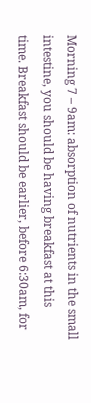Morning 7 – 9am: absorption of nutrients in the small
intestine, you should be having breakfast at this
time. Breakfast should be earlier, before 6:30am, for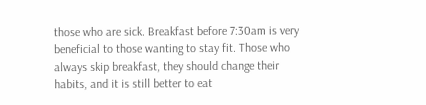those who are sick. Breakfast before 7:30am is very
beneficial to those wanting to stay fit. Those who
always skip breakfast, they should change their
habits, and it is still better to eat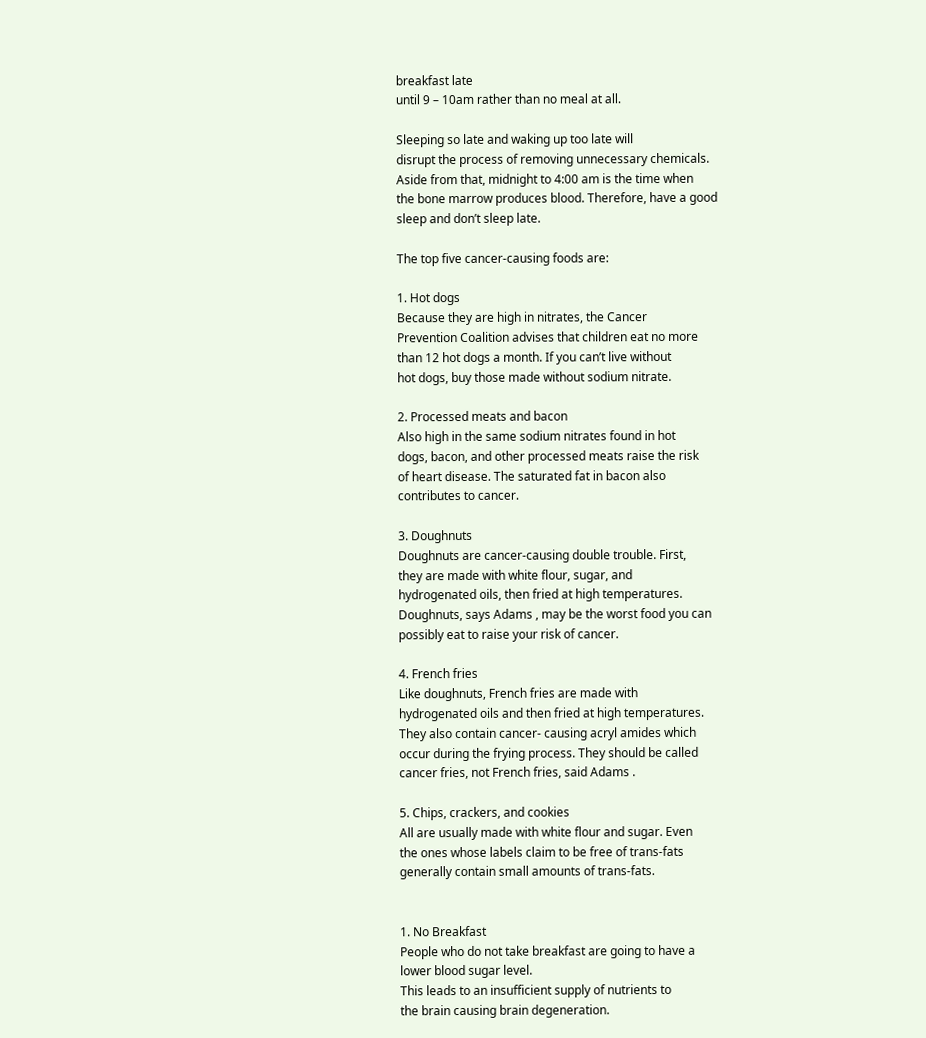breakfast late
until 9 – 10am rather than no meal at all.

Sleeping so late and waking up too late will
disrupt the process of removing unnecessary chemicals.
Aside from that, midnight to 4:00 am is the time when
the bone marrow produces blood. Therefore, have a good
sleep and don’t sleep late.

The top five cancer-causing foods are:

1. Hot dogs
Because they are high in nitrates, the Cancer
Prevention Coalition advises that children eat no more
than 12 hot dogs a month. If you can’t live without
hot dogs, buy those made without sodium nitrate.

2. Processed meats and bacon
Also high in the same sodium nitrates found in hot
dogs, bacon, and other processed meats raise the risk
of heart disease. The saturated fat in bacon also
contributes to cancer.

3. Doughnuts
Doughnuts are cancer-causing double trouble. First,
they are made with white flour, sugar, and
hydrogenated oils, then fried at high temperatures.
Doughnuts, says Adams , may be the worst food you can
possibly eat to raise your risk of cancer.

4. French fries
Like doughnuts, French fries are made with
hydrogenated oils and then fried at high temperatures.
They also contain cancer- causing acryl amides which
occur during the frying process. They should be called
cancer fries, not French fries, said Adams .

5. Chips, crackers, and cookies
All are usually made with white flour and sugar. Even
the ones whose labels claim to be free of trans-fats
generally contain small amounts of trans-fats.


1. No Breakfast
People who do not take breakfast are going to have a
lower blood sugar level.
This leads to an insufficient supply of nutrients to
the brain causing brain degeneration.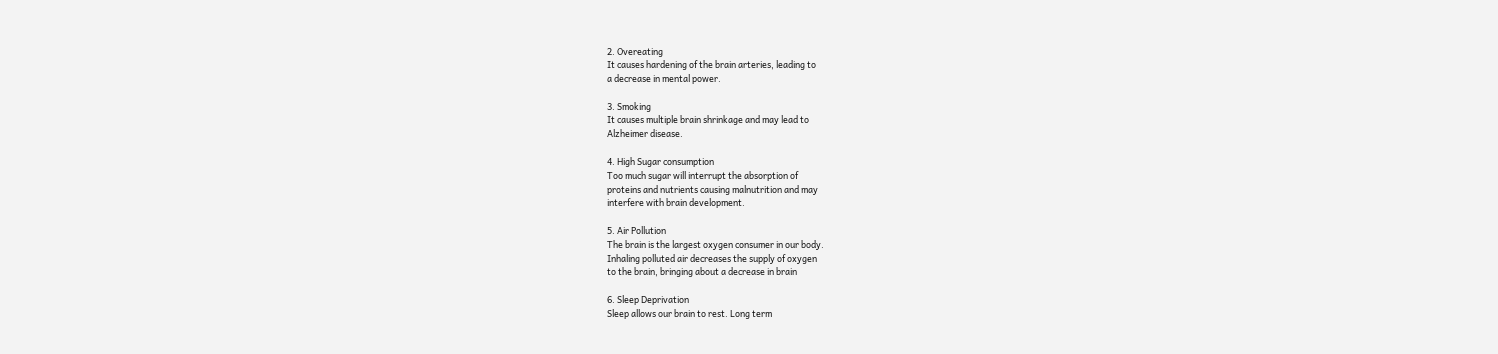2. Overeating
It causes hardening of the brain arteries, leading to
a decrease in mental power.

3. Smoking
It causes multiple brain shrinkage and may lead to
Alzheimer disease.

4. High Sugar consumption
Too much sugar will interrupt the absorption of
proteins and nutrients causing malnutrition and may
interfere with brain development.

5. Air Pollution
The brain is the largest oxygen consumer in our body.
Inhaling polluted air decreases the supply of oxygen
to the brain, bringing about a decrease in brain

6. Sleep Deprivation
Sleep allows our brain to rest. Long term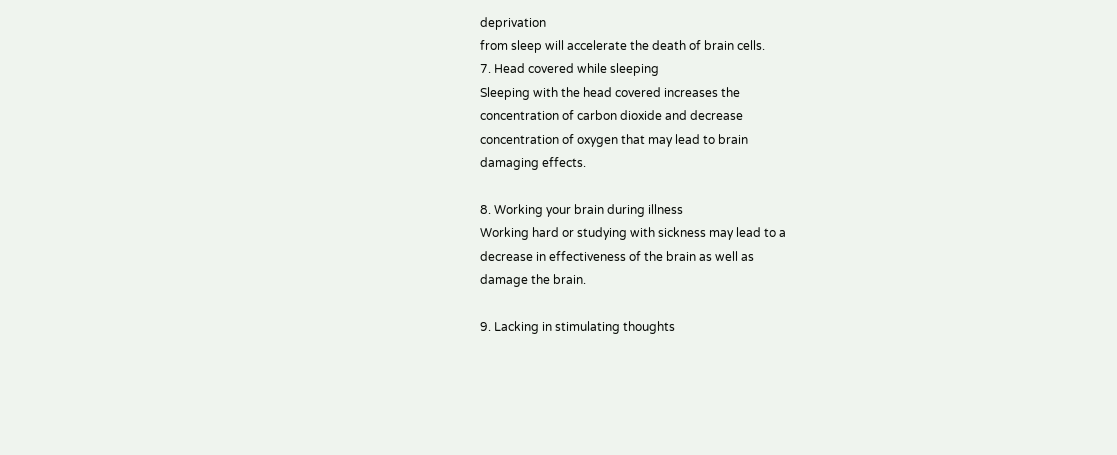deprivation
from sleep will accelerate the death of brain cells.
7. Head covered while sleeping
Sleeping with the head covered increases the
concentration of carbon dioxide and decrease
concentration of oxygen that may lead to brain
damaging effects.

8. Working your brain during illness
Working hard or studying with sickness may lead to a
decrease in effectiveness of the brain as well as
damage the brain.

9. Lacking in stimulating thoughts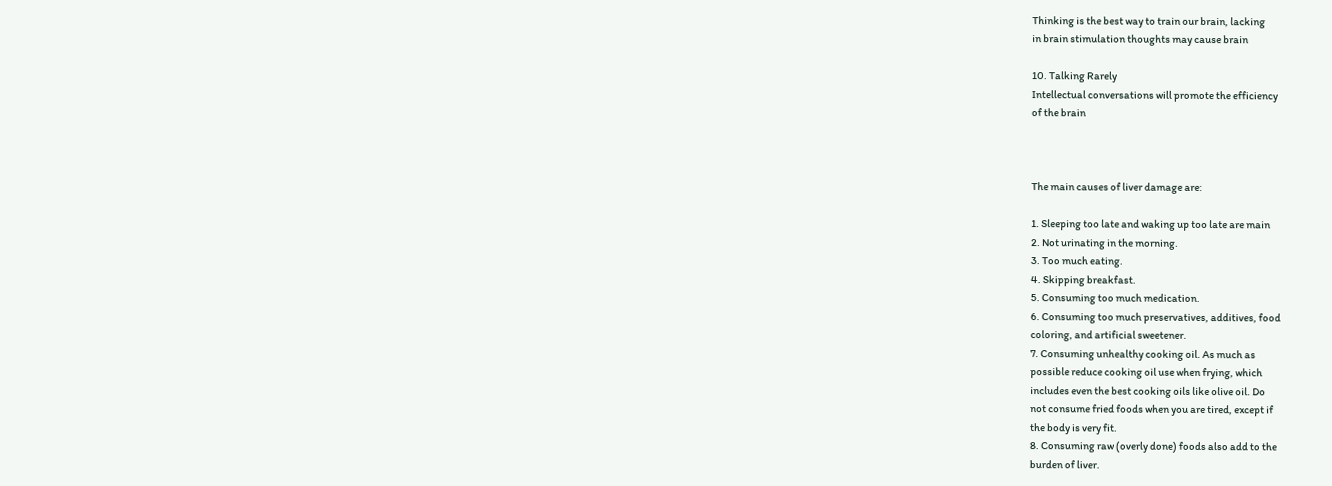Thinking is the best way to train our brain, lacking
in brain stimulation thoughts may cause brain

10. Talking Rarely
Intellectual conversations will promote the efficiency
of the brain



The main causes of liver damage are:

1. Sleeping too late and waking up too late are main
2. Not urinating in the morning.
3. Too much eating.
4. Skipping breakfast.
5. Consuming too much medication.
6. Consuming too much preservatives, additives, food
coloring, and artificial sweetener.
7. Consuming unhealthy cooking oil. As much as
possible reduce cooking oil use when frying, which
includes even the best cooking oils like olive oil. Do
not consume fried foods when you are tired, except if
the body is very fit.
8. Consuming raw (overly done) foods also add to the
burden of liver.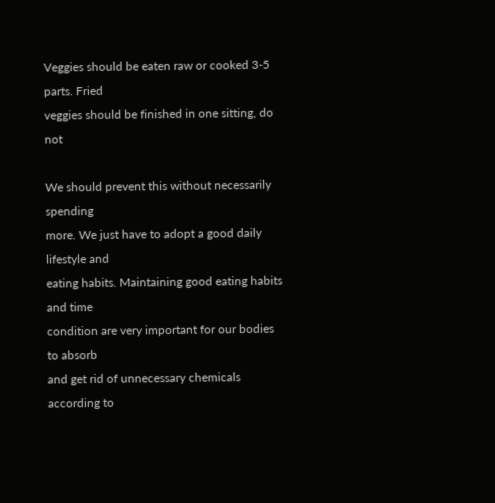Veggies should be eaten raw or cooked 3-5 parts. Fried
veggies should be finished in one sitting, do not

We should prevent this without necessarily spending
more. We just have to adopt a good daily lifestyle and
eating habits. Maintaining good eating habits and time
condition are very important for our bodies to absorb
and get rid of unnecessary chemicals according to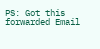PS: Got this forwarded Email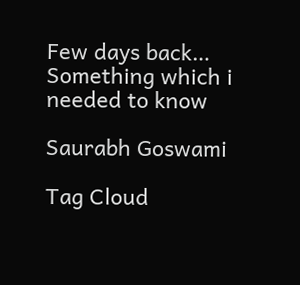Few days back… Something which i needed to know

Saurabh Goswami

Tag Cloud